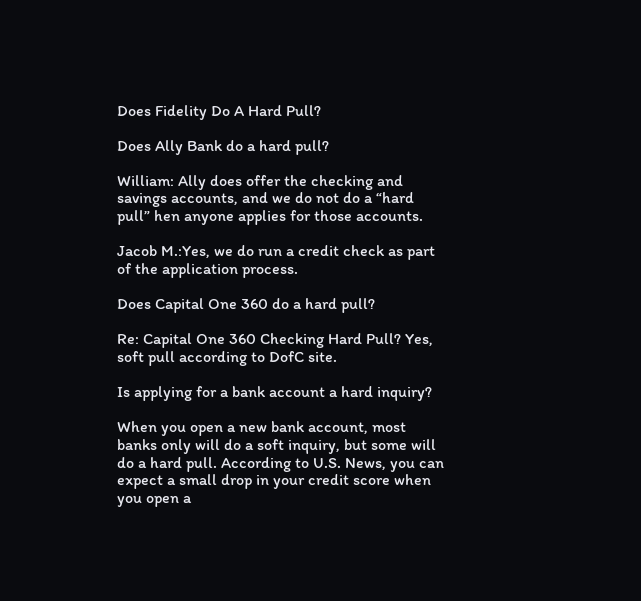Does Fidelity Do A Hard Pull?

Does Ally Bank do a hard pull?

William: Ally does offer the checking and savings accounts, and we do not do a “hard pull” hen anyone applies for those accounts.

Jacob M.:Yes, we do run a credit check as part of the application process.

Does Capital One 360 do a hard pull?

Re: Capital One 360 Checking Hard Pull? Yes, soft pull according to DofC site.

Is applying for a bank account a hard inquiry?

When you open a new bank account, most banks only will do a soft inquiry, but some will do a hard pull. According to U.S. News, you can expect a small drop in your credit score when you open a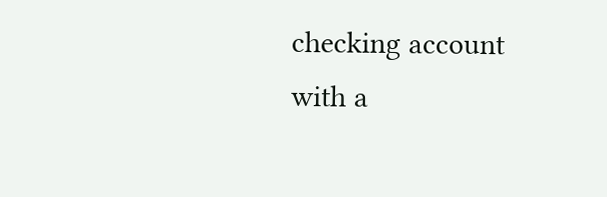checking account with a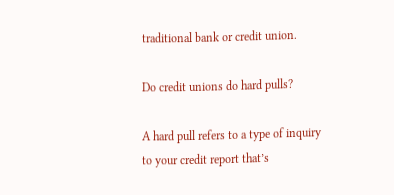traditional bank or credit union.

Do credit unions do hard pulls?

A hard pull refers to a type of inquiry to your credit report that’s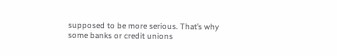supposed to be more serious. That’s why some banks or credit unions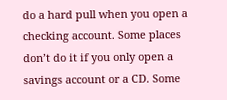do a hard pull when you open a checking account. Some places don’t do it if you only open a savings account or a CD. Some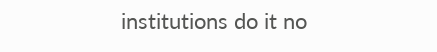institutions do it no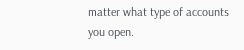matter what type of accounts you open.